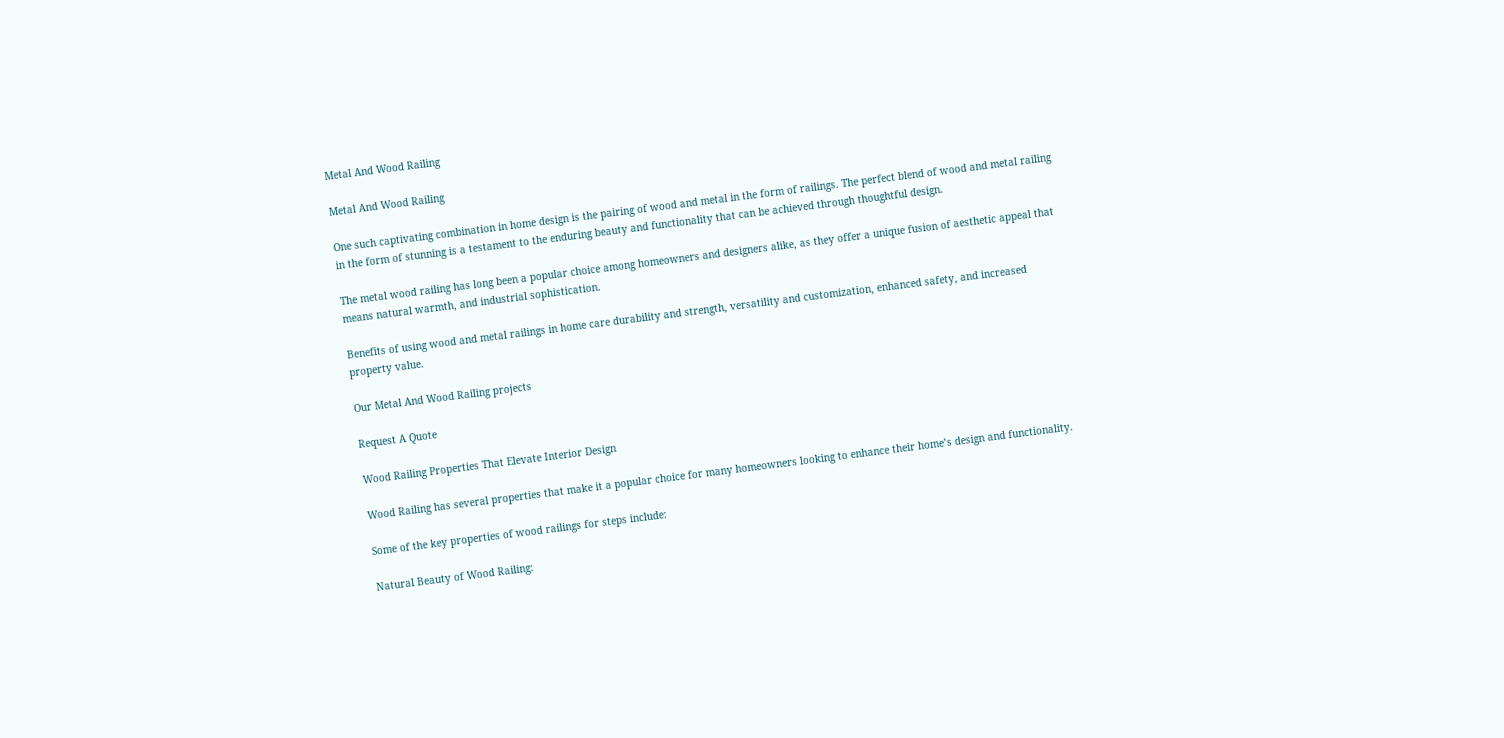Metal And Wood Railing

Metal And Wood Railing

One such captivating combination in home design is the pairing of wood and metal in the form of railings. The perfect blend of wood and metal railing in the form of stunning is a testament to the enduring beauty and functionality that can be achieved through thoughtful design.

The metal wood railing has long been a popular choice among homeowners and designers alike, as they offer a unique fusion of aesthetic appeal that means natural warmth, and industrial sophistication.

Benefits of using wood and metal railings in home care durability and strength, versatility and customization, enhanced safety, and increased property value.

Our Metal And Wood Railing projects

Request A Quote

Wood Railing Properties That Elevate Interior Design

Wood Railing has several properties that make it a popular choice for many homeowners looking to enhance their home’s design and functionality.

Some of the key properties of wood railings for steps include:

Natural Beauty of Wood Railing: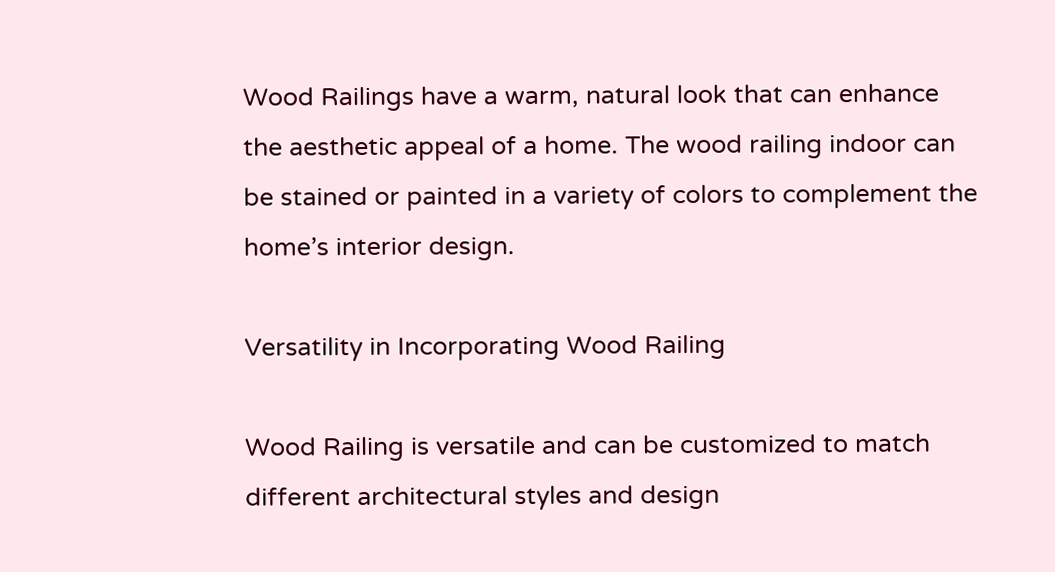Wood Railings have a warm, natural look that can enhance the aesthetic appeal of a home. The wood railing indoor can be stained or painted in a variety of colors to complement the home’s interior design.

Versatility in Incorporating Wood Railing

Wood Railing is versatile and can be customized to match different architectural styles and design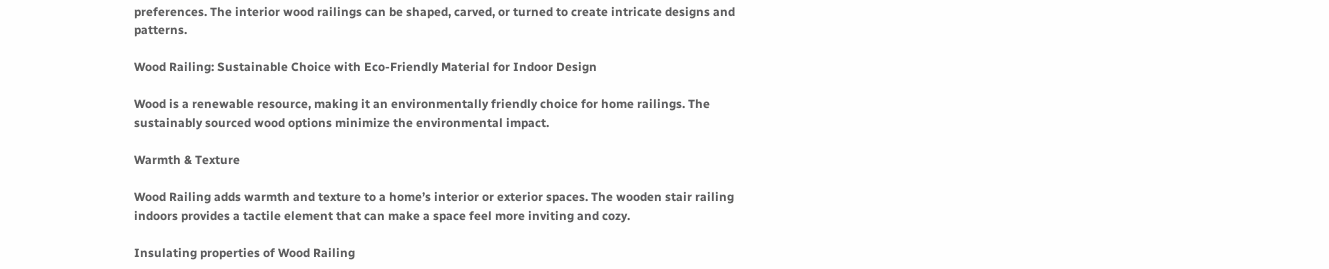preferences. The interior wood railings can be shaped, carved, or turned to create intricate designs and patterns.

Wood Railing: Sustainable Choice with Eco-Friendly Material for Indoor Design

Wood is a renewable resource, making it an environmentally friendly choice for home railings. The sustainably sourced wood options minimize the environmental impact.

Warmth & Texture

Wood Railing adds warmth and texture to a home’s interior or exterior spaces. The wooden stair railing indoors provides a tactile element that can make a space feel more inviting and cozy.

Insulating properties of Wood Railing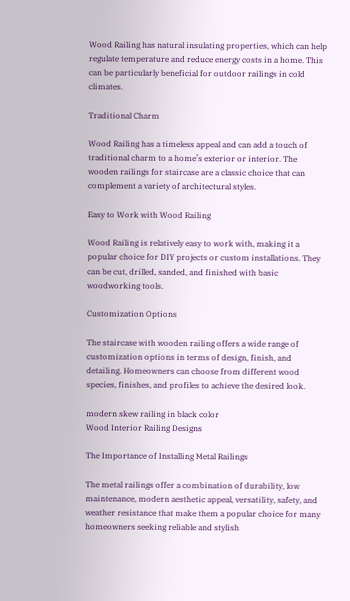Wood Railing has natural insulating properties, which can help regulate temperature and reduce energy costs in a home. This can be particularly beneficial for outdoor railings in cold climates.

Traditional Charm

Wood Railing has a timeless appeal and can add a touch of traditional charm to a home’s exterior or interior. The wooden railings for staircase are a classic choice that can complement a variety of architectural styles.

Easy to Work with Wood Railing

Wood Railing is relatively easy to work with, making it a popular choice for DIY projects or custom installations. They can be cut, drilled, sanded, and finished with basic woodworking tools.

Customization Options

The staircase with wooden railing offers a wide range of customization options in terms of design, finish, and detailing. Homeowners can choose from different wood species, finishes, and profiles to achieve the desired look.

modern skew railing in black color
Wood Interior Railing Designs

The Importance of Installing Metal Railings

The metal railings offer a combination of durability, low maintenance, modern aesthetic appeal, versatility, safety, and weather resistance that make them a popular choice for many homeowners seeking reliable and stylish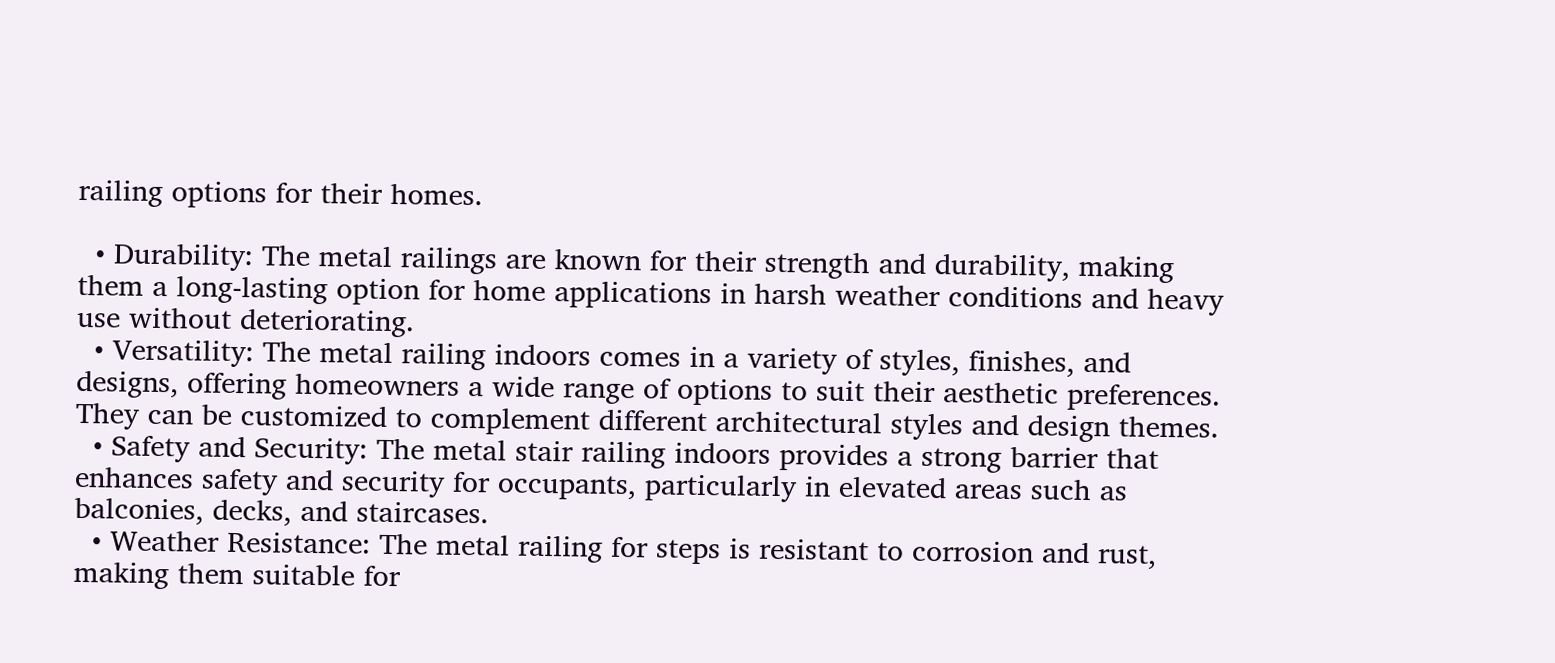railing options for their homes.

  • Durability: The metal railings are known for their strength and durability, making them a long-lasting option for home applications in harsh weather conditions and heavy use without deteriorating.
  • Versatility: The metal railing indoors comes in a variety of styles, finishes, and designs, offering homeowners a wide range of options to suit their aesthetic preferences. They can be customized to complement different architectural styles and design themes.
  • Safety and Security: The metal stair railing indoors provides a strong barrier that enhances safety and security for occupants, particularly in elevated areas such as balconies, decks, and staircases.
  • Weather Resistance: The metal railing for steps is resistant to corrosion and rust, making them suitable for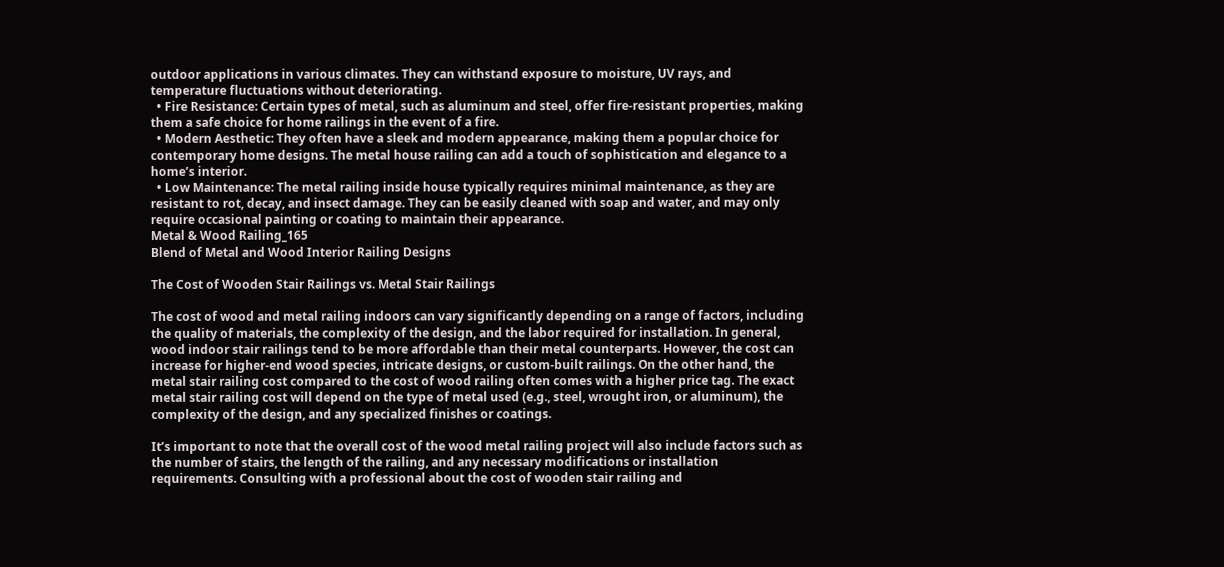outdoor applications in various climates. They can withstand exposure to moisture, UV rays, and temperature fluctuations without deteriorating.
  • Fire Resistance: Certain types of metal, such as aluminum and steel, offer fire-resistant properties, making them a safe choice for home railings in the event of a fire.
  • Modern Aesthetic: They often have a sleek and modern appearance, making them a popular choice for contemporary home designs. The metal house railing can add a touch of sophistication and elegance to a home’s interior.
  • Low Maintenance: The metal railing inside house typically requires minimal maintenance, as they are resistant to rot, decay, and insect damage. They can be easily cleaned with soap and water, and may only require occasional painting or coating to maintain their appearance.
Metal & Wood Railing_165
Blend of Metal and Wood Interior Railing Designs

The Cost of Wooden Stair Railings vs. Metal Stair Railings

The cost of wood and metal railing indoors can vary significantly depending on a range of factors, including the quality of materials, the complexity of the design, and the labor required for installation. In general, wood indoor stair railings tend to be more affordable than their metal counterparts. However, the cost can increase for higher-end wood species, intricate designs, or custom-built railings. On the other hand, the metal stair railing cost compared to the cost of wood railing often comes with a higher price tag. The exact metal stair railing cost will depend on the type of metal used (e.g., steel, wrought iron, or aluminum), the complexity of the design, and any specialized finishes or coatings.

It’s important to note that the overall cost of the wood metal railing project will also include factors such as the number of stairs, the length of the railing, and any necessary modifications or installation requirements. Consulting with a professional about the cost of wooden stair railing and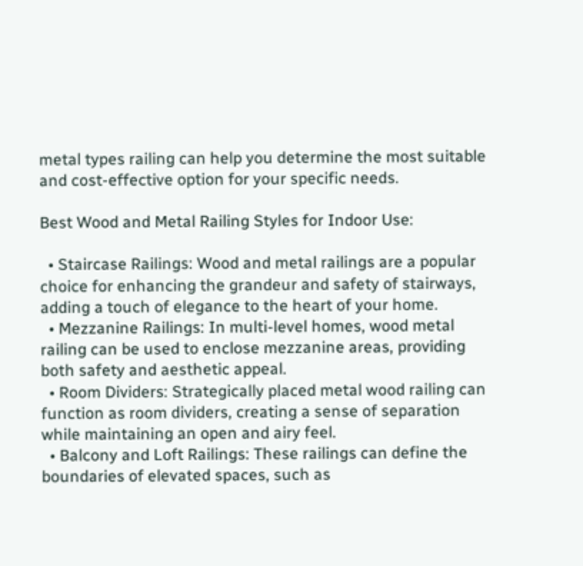metal types railing can help you determine the most suitable and cost-effective option for your specific needs.

Best Wood and Metal Railing Styles for Indoor Use:

  • Staircase Railings: Wood and metal railings are a popular choice for enhancing the grandeur and safety of stairways, adding a touch of elegance to the heart of your home.
  • Mezzanine Railings: In multi-level homes, wood metal railing can be used to enclose mezzanine areas, providing both safety and aesthetic appeal.
  • Room Dividers: Strategically placed metal wood railing can function as room dividers, creating a sense of separation while maintaining an open and airy feel.
  • Balcony and Loft Railings: These railings can define the boundaries of elevated spaces, such as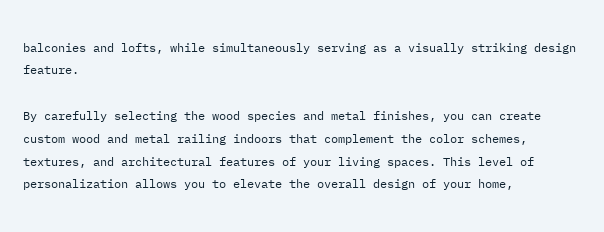balconies and lofts, while simultaneously serving as a visually striking design feature.

By carefully selecting the wood species and metal finishes, you can create custom wood and metal railing indoors that complement the color schemes, textures, and architectural features of your living spaces. This level of personalization allows you to elevate the overall design of your home,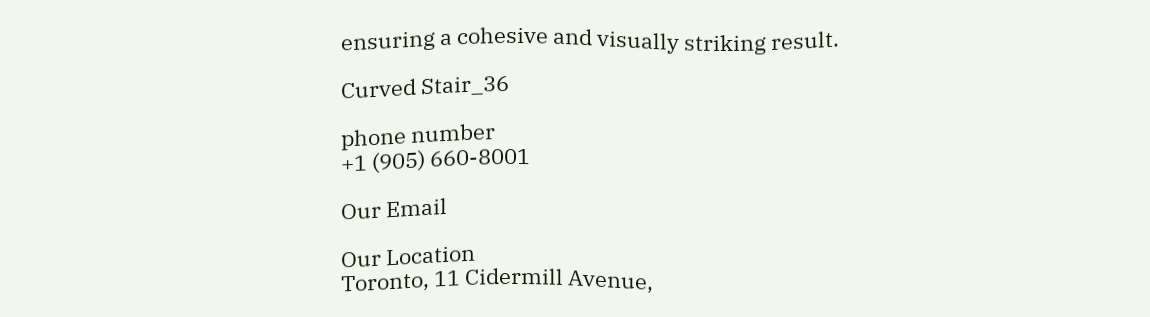ensuring a cohesive and visually striking result.

Curved Stair_36

phone number
+1 (905) 660-8001

Our Email

Our Location
Toronto, 11 Cidermill Avenue,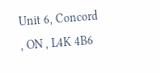Unit 6, Concord , ON , L4K 4B6